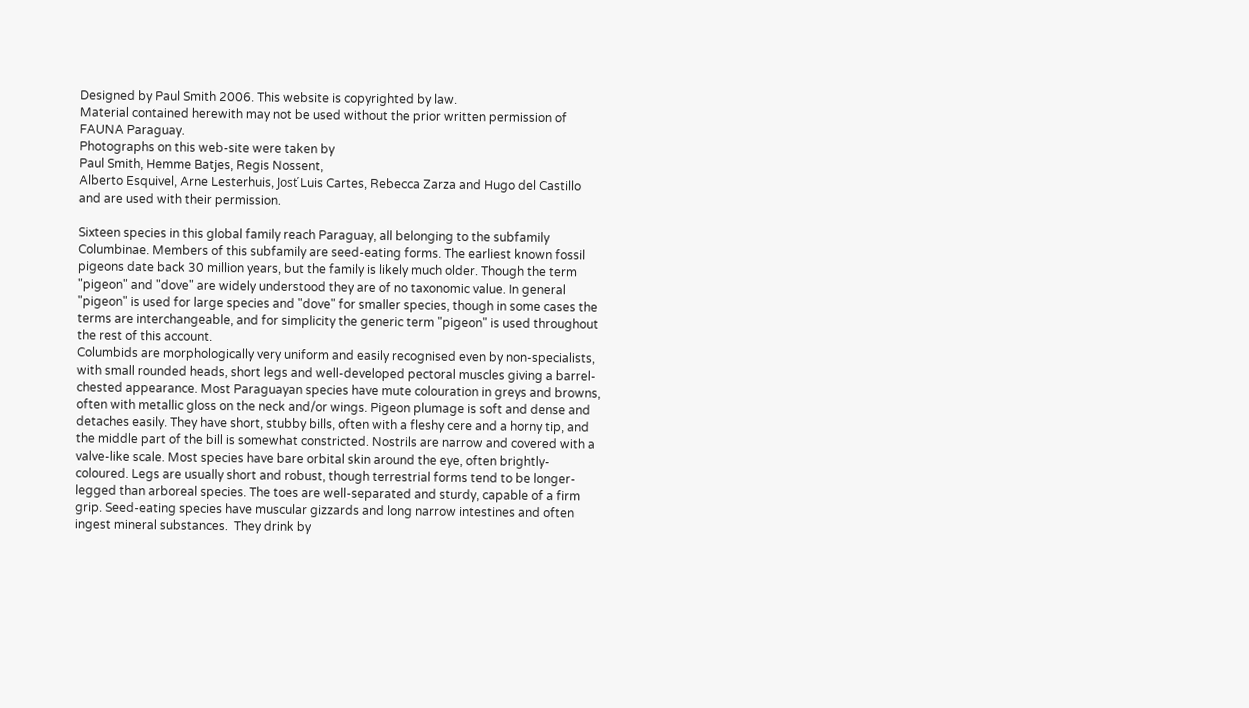Designed by Paul Smith 2006. This website is copyrighted by law.
Material contained herewith may not be used without the prior written permission of FAUNA Paraguay.
Photographs on this web-site were taken by
Paul Smith, Hemme Batjes, Regis Nossent,
Alberto Esquivel, Arne Lesterhuis, Josť Luis Cartes, Rebecca Zarza and Hugo del Castillo and are used with their permission.

Sixteen species in this global family reach Paraguay, all belonging to the subfamily Columbinae. Members of this subfamily are seed-eating forms. The earliest known fossil pigeons date back 30 million years, but the family is likely much older. Though the term "pigeon" and "dove" are widely understood they are of no taxonomic value. In general "pigeon" is used for large species and "dove" for smaller species, though in some cases the terms are interchangeable, and for simplicity the generic term "pigeon" is used throughout the rest of this account.
Columbids are morphologically very uniform and easily recognised even by non-specialists, with small rounded heads, short legs and well-developed pectoral muscles giving a barrel-chested appearance. Most Paraguayan species have mute colouration in greys and browns, often with metallic gloss on the neck and/or wings. Pigeon plumage is soft and dense and detaches easily. They have short, stubby bills, often with a fleshy cere and a horny tip, and the middle part of the bill is somewhat constricted. Nostrils are narrow and covered with a valve-like scale. Most species have bare orbital skin around the eye, often brightly-coloured. Legs are usually short and robust, though terrestrial forms tend to be longer-legged than arboreal species. The toes are well-separated and sturdy, capable of a firm grip. Seed-eating species have muscular gizzards and long narrow intestines and often ingest mineral substances.  They drink by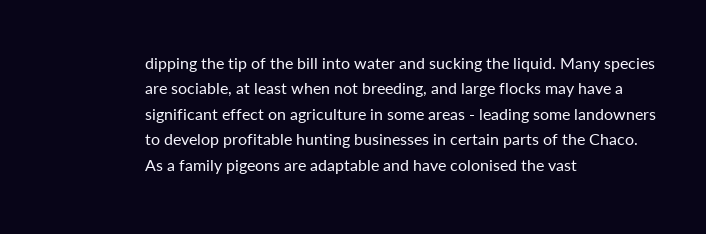dipping the tip of the bill into water and sucking the liquid. Many species are sociable, at least when not breeding, and large flocks may have a significant effect on agriculture in some areas - leading some landowners to develop profitable hunting businesses in certain parts of the Chaco. As a family pigeons are adaptable and have colonised the vast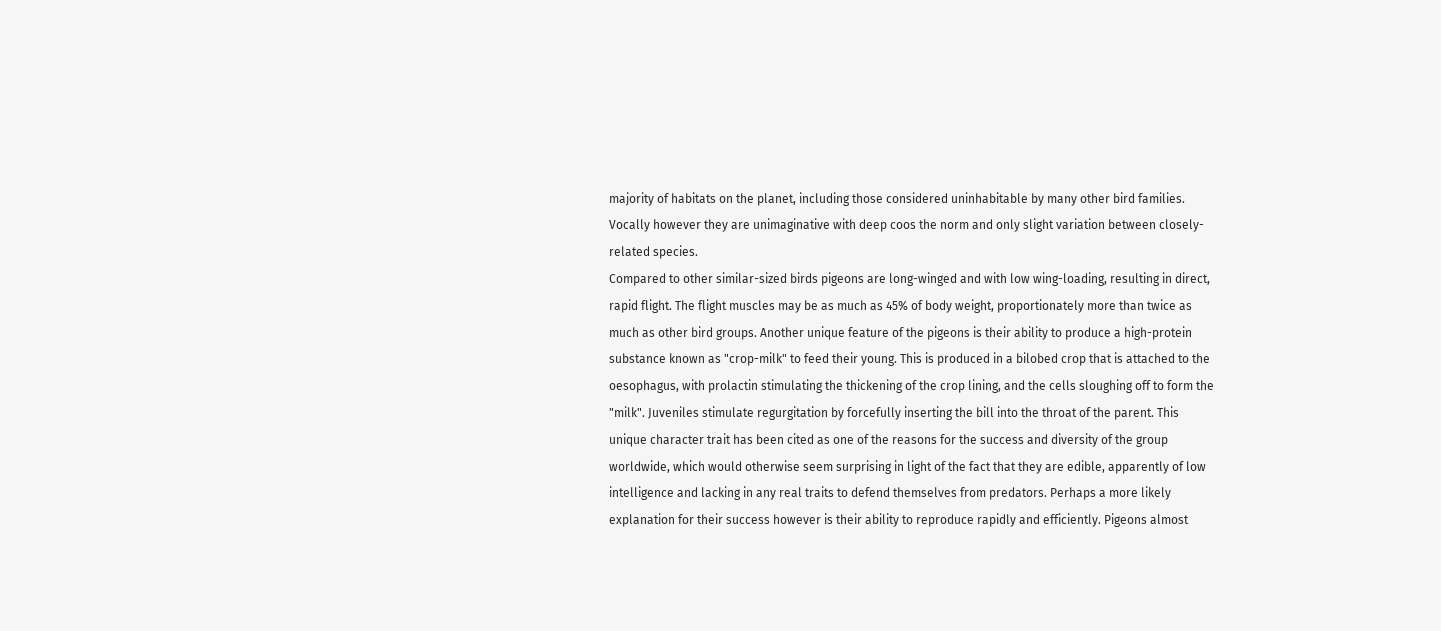majority of habitats on the planet, including those considered uninhabitable by many other bird families. Vocally however they are unimaginative with deep coos the norm and only slight variation between closely-related species.
Compared to other similar-sized birds pigeons are long-winged and with low wing-loading, resulting in direct, rapid flight. The flight muscles may be as much as 45% of body weight, proportionately more than twice as much as other bird groups. Another unique feature of the pigeons is their ability to produce a high-protein substance known as "crop-milk" to feed their young. This is produced in a bilobed crop that is attached to the oesophagus, with prolactin stimulating the thickening of the crop lining, and the cells sloughing off to form the "milk". Juveniles stimulate regurgitation by forcefully inserting the bill into the throat of the parent. This unique character trait has been cited as one of the reasons for the success and diversity of the group worldwide, which would otherwise seem surprising in light of the fact that they are edible, apparently of low intelligence and lacking in any real traits to defend themselves from predators. Perhaps a more likely explanation for their success however is their ability to reproduce rapidly and efficiently. Pigeons almost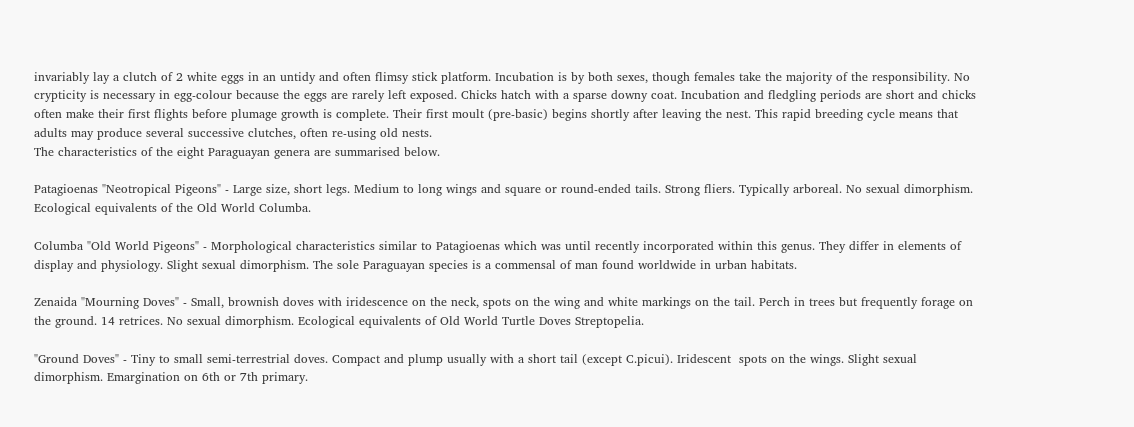invariably lay a clutch of 2 white eggs in an untidy and often flimsy stick platform. Incubation is by both sexes, though females take the majority of the responsibility. No crypticity is necessary in egg-colour because the eggs are rarely left exposed. Chicks hatch with a sparse downy coat. Incubation and fledgling periods are short and chicks often make their first flights before plumage growth is complete. Their first moult (pre-basic) begins shortly after leaving the nest. This rapid breeding cycle means that adults may produce several successive clutches, often re-using old nests.
The characteristics of the eight Paraguayan genera are summarised below.

Patagioenas "Neotropical Pigeons" - Large size, short legs. Medium to long wings and square or round-ended tails. Strong fliers. Typically arboreal. No sexual dimorphism. Ecological equivalents of the Old World Columba.

Columba "Old World Pigeons" - Morphological characteristics similar to Patagioenas which was until recently incorporated within this genus. They differ in elements of display and physiology. Slight sexual dimorphism. The sole Paraguayan species is a commensal of man found worldwide in urban habitats.

Zenaida "Mourning Doves" - Small, brownish doves with iridescence on the neck, spots on the wing and white markings on the tail. Perch in trees but frequently forage on the ground. 14 retrices. No sexual dimorphism. Ecological equivalents of Old World Turtle Doves Streptopelia.

"Ground Doves" - Tiny to small semi-terrestrial doves. Compact and plump usually with a short tail (except C.picui). Iridescent  spots on the wings. Slight sexual dimorphism. Emargination on 6th or 7th primary.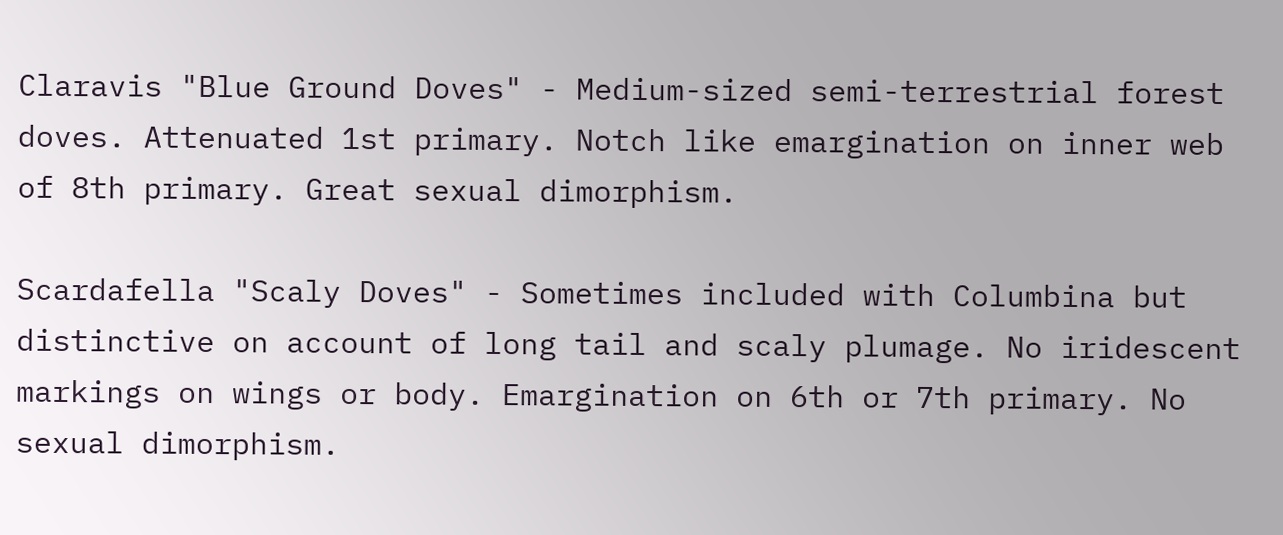Claravis "Blue Ground Doves" - Medium-sized semi-terrestrial forest doves. Attenuated 1st primary. Notch like emargination on inner web of 8th primary. Great sexual dimorphism.

Scardafella "Scaly Doves" - Sometimes included with Columbina but distinctive on account of long tail and scaly plumage. No iridescent markings on wings or body. Emargination on 6th or 7th primary. No sexual dimorphism.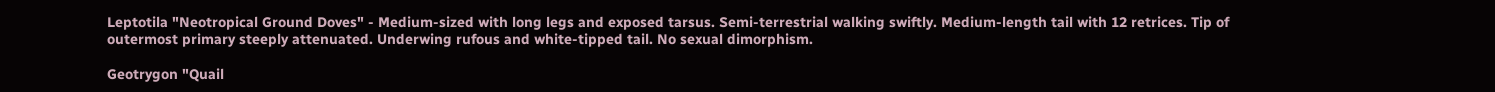Leptotila "Neotropical Ground Doves" - Medium-sized with long legs and exposed tarsus. Semi-terrestrial walking swiftly. Medium-length tail with 12 retrices. Tip of outermost primary steeply attenuated. Underwing rufous and white-tipped tail. No sexual dimorphism.

Geotrygon "Quail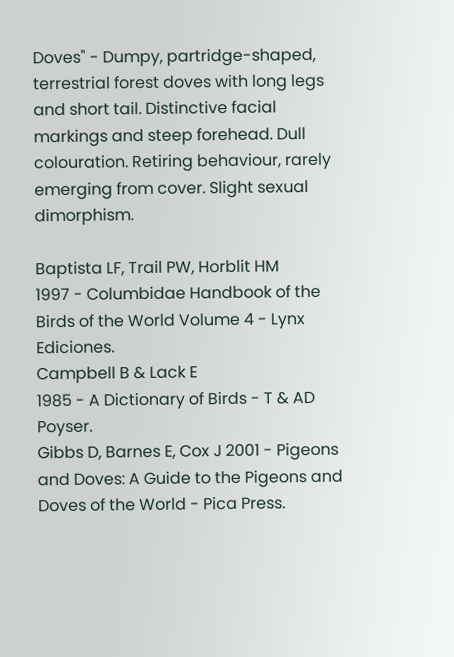Doves" - Dumpy, partridge-shaped, terrestrial forest doves with long legs and short tail. Distinctive facial markings and steep forehead. Dull colouration. Retiring behaviour, rarely emerging from cover. Slight sexual dimorphism.

Baptista LF, Trail PW, Horblit HM
1997 - Columbidae Handbook of the Birds of the World Volume 4 - Lynx Ediciones.
Campbell B & Lack E
1985 - A Dictionary of Birds - T & AD Poyser.
Gibbs D, Barnes E, Cox J 2001 - Pigeons and Doves: A Guide to the Pigeons and Doves of the World - Pica Press.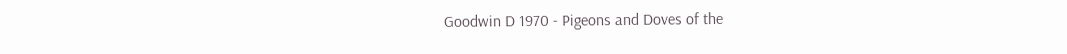Goodwin D 1970 - Pigeons and Doves of the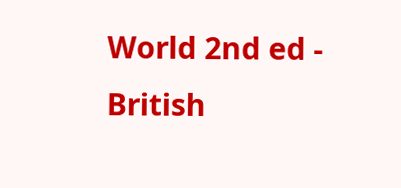World 2nd ed - British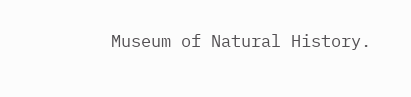Museum of Natural History.